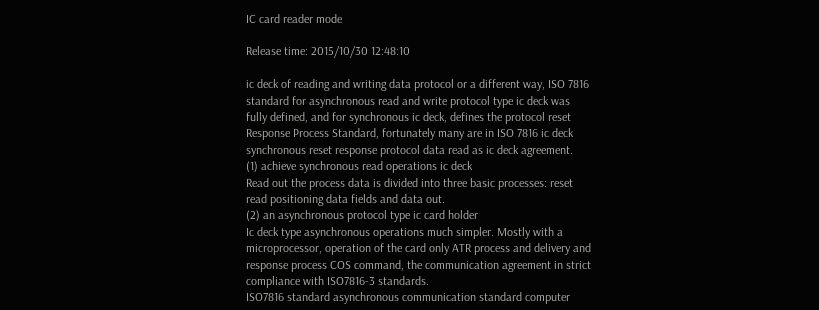IC card reader mode

Release time: 2015/10/30 12:48:10

ic deck of reading and writing data protocol or a different way, ISO 7816 standard for asynchronous read and write protocol type ic deck was fully defined, and for synchronous ic deck, defines the protocol reset Response Process Standard, fortunately many are in ISO 7816 ic deck synchronous reset response protocol data read as ic deck agreement.
(1) achieve synchronous read operations ic deck
Read out the process data is divided into three basic processes: reset read positioning data fields and data out.
(2) an asynchronous protocol type ic card holder
Ic deck type asynchronous operations much simpler. Mostly with a microprocessor, operation of the card only ATR process and delivery and response process COS command, the communication agreement in strict compliance with ISO7816-3 standards.
ISO7816 standard asynchronous communication standard computer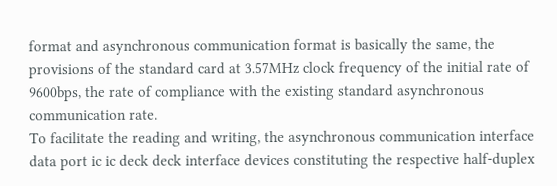format and asynchronous communication format is basically the same, the provisions of the standard card at 3.57MHz clock frequency of the initial rate of 9600bps, the rate of compliance with the existing standard asynchronous communication rate.
To facilitate the reading and writing, the asynchronous communication interface data port ic ic deck deck interface devices constituting the respective half-duplex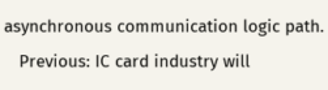asynchronous communication logic path.
   Previous: IC card industry will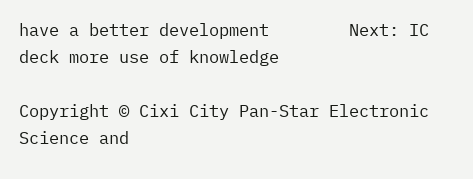have a better development        Next: IC deck more use of knowledge

Copyright © Cixi City Pan-Star Electronic Science and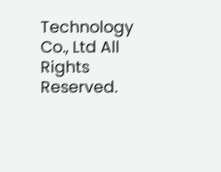Technology Co., Ltd All Rights Reserved.